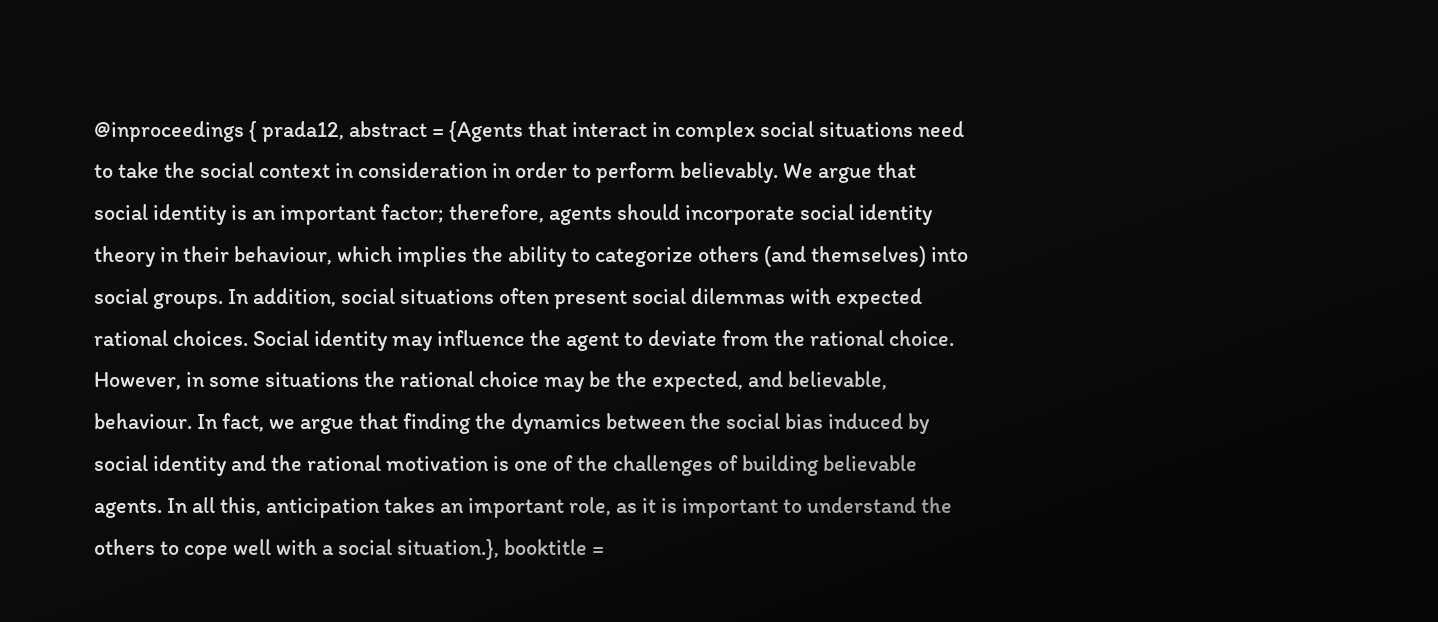@inproceedings { prada12, abstract = {Agents that interact in complex social situations need to take the social context in consideration in order to perform believably. We argue that social identity is an important factor; therefore, agents should incorporate social identity theory in their behaviour, which implies the ability to categorize others (and themselves) into social groups. In addition, social situations often present social dilemmas with expected rational choices. Social identity may influence the agent to deviate from the rational choice. However, in some situations the rational choice may be the expected, and believable, behaviour. In fact, we argue that finding the dynamics between the social bias induced by social identity and the rational motivation is one of the challenges of building believable agents. In all this, anticipation takes an important role, as it is important to understand the others to cope well with a social situation.}, booktitle =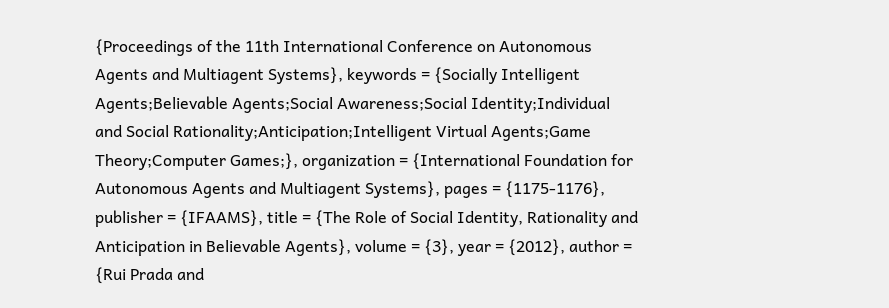{Proceedings of the 11th International Conference on Autonomous Agents and Multiagent Systems}, keywords = {Socially Intelligent Agents;Believable Agents;Social Awareness;Social Identity;Individual and Social Rationality;Anticipation;Intelligent Virtual Agents;Game Theory;Computer Games;}, organization = {International Foundation for Autonomous Agents and Multiagent Systems}, pages = {1175-1176}, publisher = {IFAAMS}, title = {The Role of Social Identity, Rationality and Anticipation in Believable Agents}, volume = {3}, year = {2012}, author = {Rui Prada and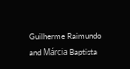Guilherme Raimundo and Márcia Baptista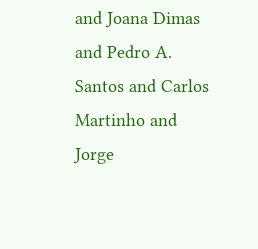and Joana Dimas and Pedro A. Santos and Carlos Martinho and Jorge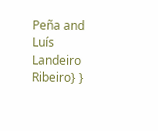Peña and Luís Landeiro Ribeiro} }